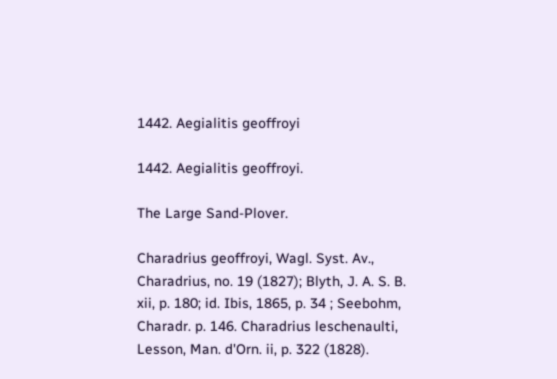1442. Aegialitis geoffroyi

1442. Aegialitis geoffroyi.

The Large Sand-Plover.

Charadrius geoffroyi, Wagl. Syst. Av., Charadrius, no. 19 (1827); Blyth, J. A. S. B. xii, p. 180; id. Ibis, 1865, p. 34 ; Seebohm, Charadr. p. 146. Charadrius leschenaulti, Lesson, Man. d'Orn. ii, p. 322 (1828).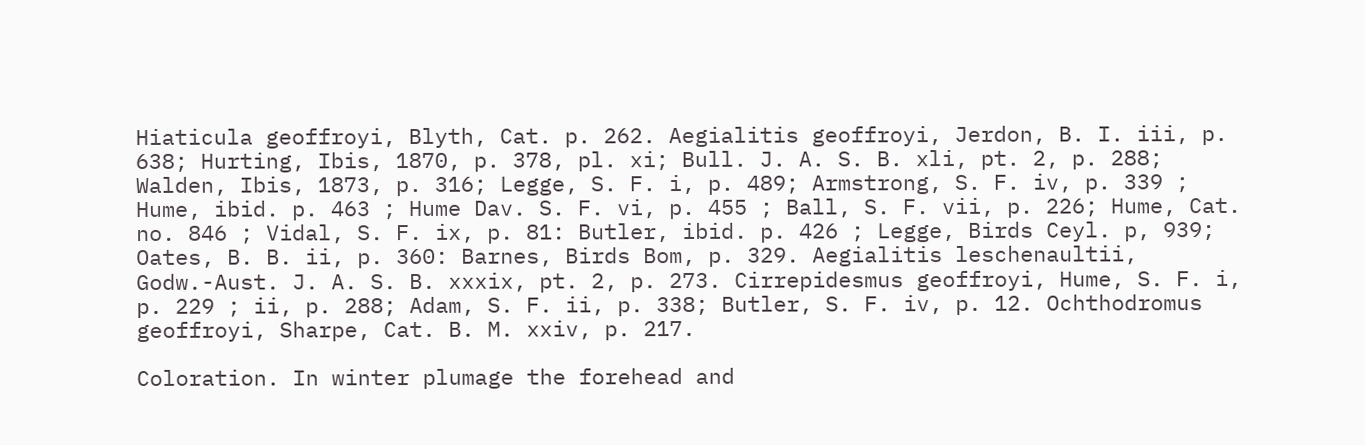Hiaticula geoffroyi, Blyth, Cat. p. 262. Aegialitis geoffroyi, Jerdon, B. I. iii, p. 638; Hurting, Ibis, 1870, p. 378, pl. xi; Bull. J. A. S. B. xli, pt. 2, p. 288; Walden, Ibis, 1873, p. 316; Legge, S. F. i, p. 489; Armstrong, S. F. iv, p. 339 ; Hume, ibid. p. 463 ; Hume Dav. S. F. vi, p. 455 ; Ball, S. F. vii, p. 226; Hume, Cat. no. 846 ; Vidal, S. F. ix, p. 81: Butler, ibid. p. 426 ; Legge, Birds Ceyl. p, 939; Oates, B. B. ii, p. 360: Barnes, Birds Bom, p. 329. Aegialitis leschenaultii, Godw.-Aust. J. A. S. B. xxxix, pt. 2, p. 273. Cirrepidesmus geoffroyi, Hume, S. F. i, p. 229 ; ii, p. 288; Adam, S. F. ii, p. 338; Butler, S. F. iv, p. 12. Ochthodromus geoffroyi, Sharpe, Cat. B. M. xxiv, p. 217.

Coloration. In winter plumage the forehead and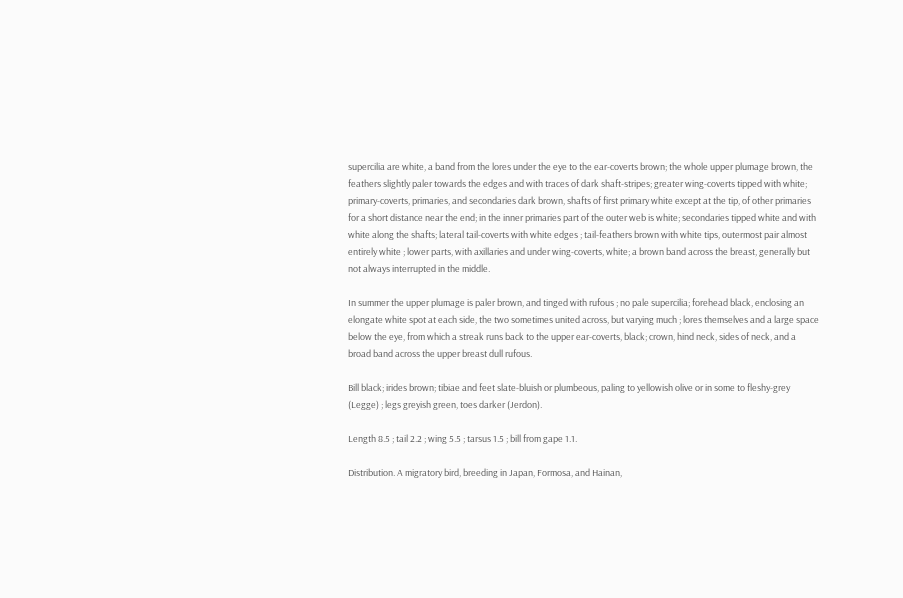supercilia are white, a band from the lores under the eye to the ear-coverts brown; the whole upper plumage brown, the feathers slightly paler towards the edges and with traces of dark shaft-stripes; greater wing-coverts tipped with white; primary-coverts, primaries, and secondaries dark brown, shafts of first primary white except at the tip, of other primaries for a short distance near the end; in the inner primaries part of the outer web is white; secondaries tipped white and with white along the shafts; lateral tail-coverts with white edges ; tail-feathers brown with white tips, outermost pair almost entirely white ; lower parts, with axillaries and under wing-coverts, white; a brown band across the breast, generally but not always interrupted in the middle.

In summer the upper plumage is paler brown, and tinged with rufous ; no pale supercilia; forehead black, enclosing an elongate white spot at each side, the two sometimes united across, but varying much ; lores themselves and a large space below the eye, from which a streak runs back to the upper ear-coverts, black; crown, hind neck, sides of neck, and a broad band across the upper breast dull rufous.

Bill black; irides brown; tibiae and feet slate-bluish or plumbeous, paling to yellowish olive or in some to fleshy-grey (Legge) ; legs greyish green, toes darker (Jerdon).

Length 8.5 ; tail 2.2 ; wing 5.5 ; tarsus 1.5 ; bill from gape 1.1.

Distribution. A migratory bird, breeding in Japan, Formosa, and Hainan,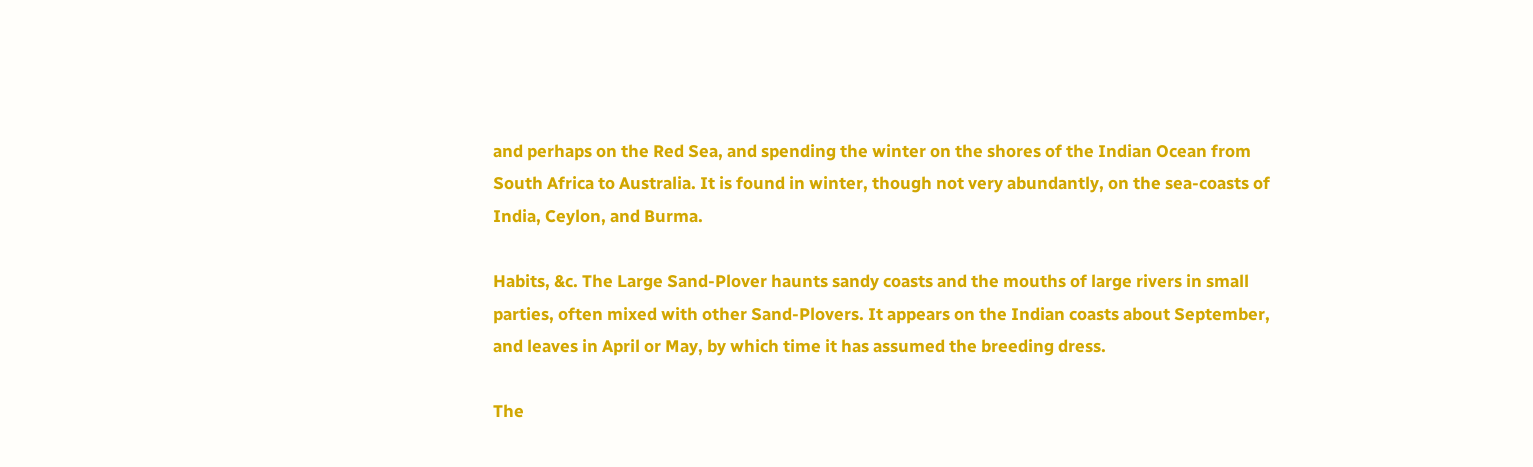and perhaps on the Red Sea, and spending the winter on the shores of the Indian Ocean from South Africa to Australia. It is found in winter, though not very abundantly, on the sea-coasts of India, Ceylon, and Burma.

Habits, &c. The Large Sand-Plover haunts sandy coasts and the mouths of large rivers in small parties, often mixed with other Sand-Plovers. It appears on the Indian coasts about September, and leaves in April or May, by which time it has assumed the breeding dress.

The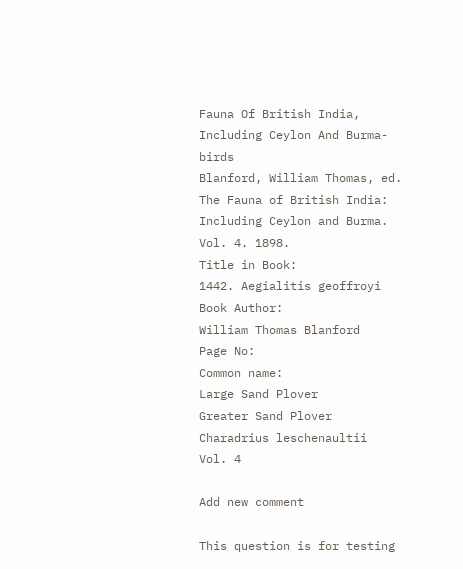Fauna Of British India, Including Ceylon And Burma-birds
Blanford, William Thomas, ed. The Fauna of British India: Including Ceylon and Burma. Vol. 4. 1898.
Title in Book:
1442. Aegialitis geoffroyi
Book Author:
William Thomas Blanford
Page No:
Common name:
Large Sand Plover
Greater Sand Plover
Charadrius leschenaultii
Vol. 4

Add new comment

This question is for testing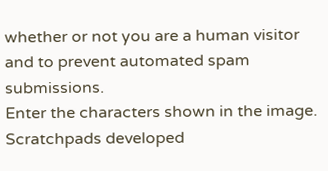whether or not you are a human visitor and to prevent automated spam submissions.
Enter the characters shown in the image.
Scratchpads developed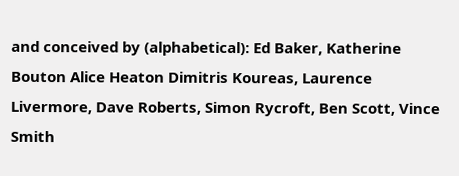and conceived by (alphabetical): Ed Baker, Katherine Bouton Alice Heaton Dimitris Koureas, Laurence Livermore, Dave Roberts, Simon Rycroft, Ben Scott, Vince Smith